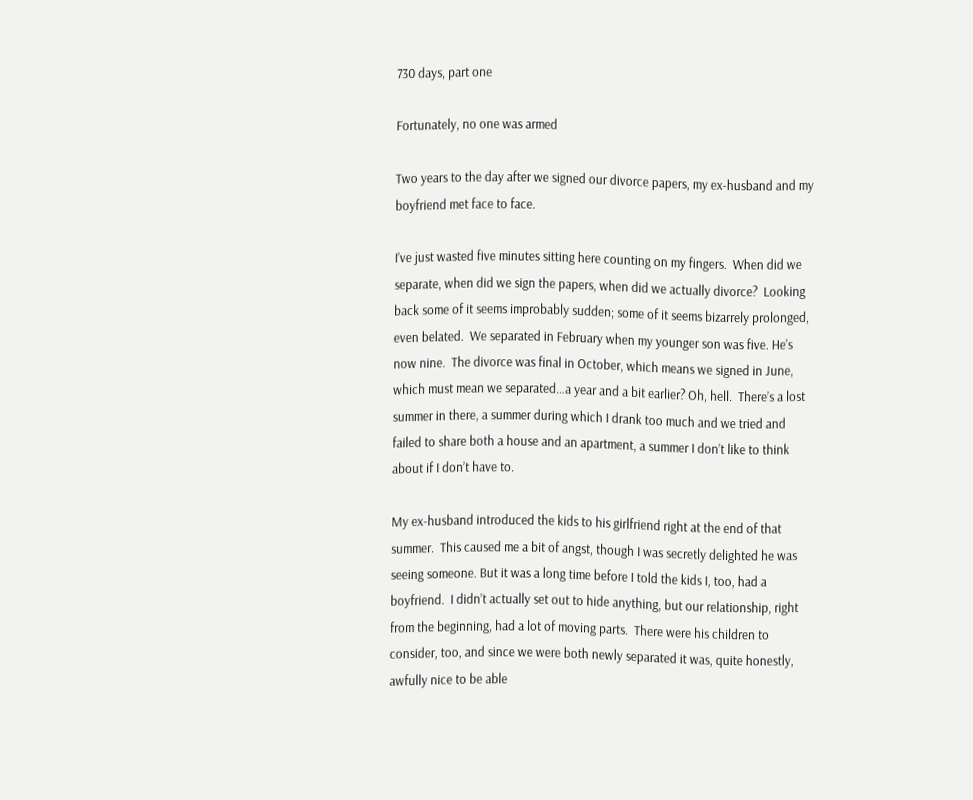730 days, part one

Fortunately, no one was armed

Two years to the day after we signed our divorce papers, my ex-husband and my boyfriend met face to face.

I’ve just wasted five minutes sitting here counting on my fingers.  When did we separate, when did we sign the papers, when did we actually divorce?  Looking back some of it seems improbably sudden; some of it seems bizarrely prolonged, even belated.  We separated in February when my younger son was five. He’s now nine.  The divorce was final in October, which means we signed in June, which must mean we separated…a year and a bit earlier? Oh, hell.  There’s a lost summer in there, a summer during which I drank too much and we tried and failed to share both a house and an apartment, a summer I don’t like to think about if I don’t have to.

My ex-husband introduced the kids to his girlfriend right at the end of that summer.  This caused me a bit of angst, though I was secretly delighted he was seeing someone. But it was a long time before I told the kids I, too, had a boyfriend.  I didn’t actually set out to hide anything, but our relationship, right from the beginning, had a lot of moving parts.  There were his children to consider, too, and since we were both newly separated it was, quite honestly, awfully nice to be able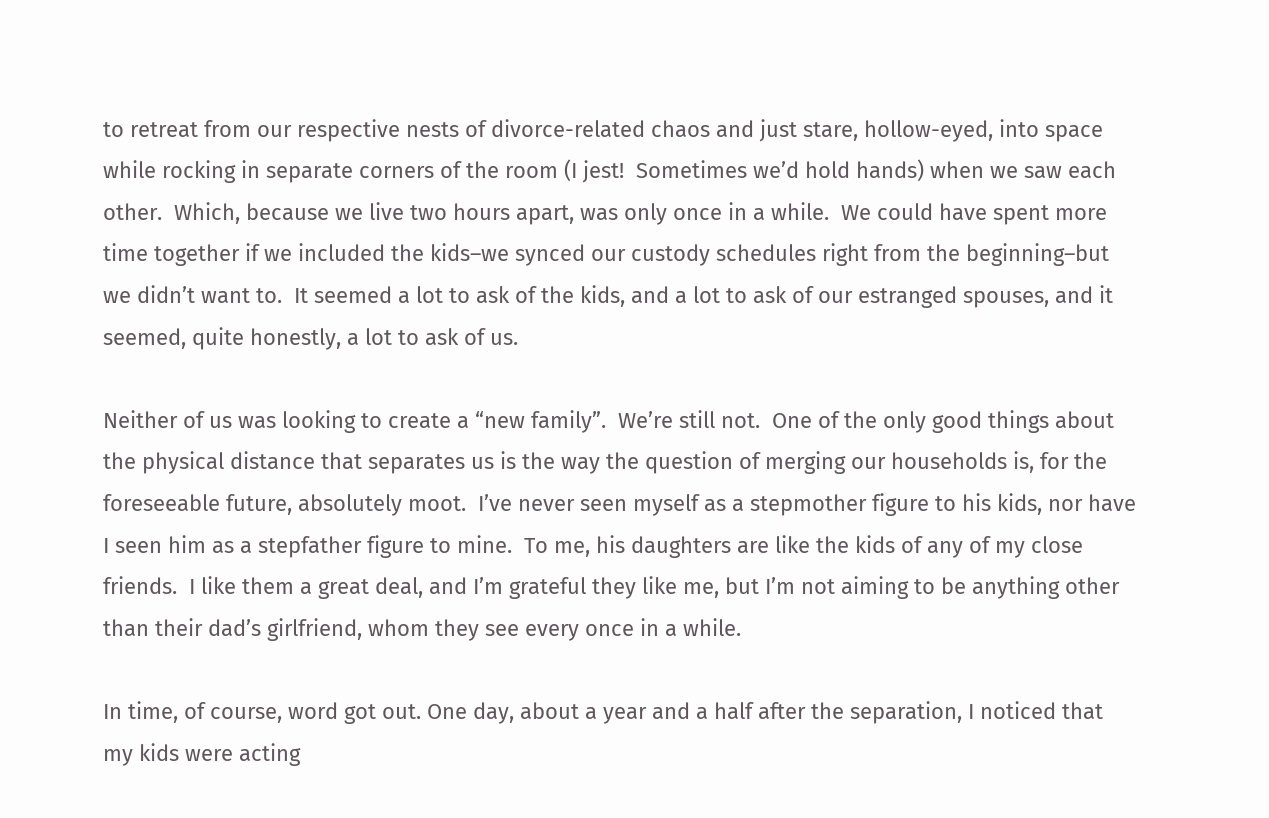to retreat from our respective nests of divorce-related chaos and just stare, hollow-eyed, into space while rocking in separate corners of the room (I jest!  Sometimes we’d hold hands) when we saw each other.  Which, because we live two hours apart, was only once in a while.  We could have spent more time together if we included the kids–we synced our custody schedules right from the beginning–but we didn’t want to.  It seemed a lot to ask of the kids, and a lot to ask of our estranged spouses, and it seemed, quite honestly, a lot to ask of us.

Neither of us was looking to create a “new family”.  We’re still not.  One of the only good things about the physical distance that separates us is the way the question of merging our households is, for the foreseeable future, absolutely moot.  I’ve never seen myself as a stepmother figure to his kids, nor have I seen him as a stepfather figure to mine.  To me, his daughters are like the kids of any of my close friends.  I like them a great deal, and I’m grateful they like me, but I’m not aiming to be anything other than their dad’s girlfriend, whom they see every once in a while.

In time, of course, word got out. One day, about a year and a half after the separation, I noticed that my kids were acting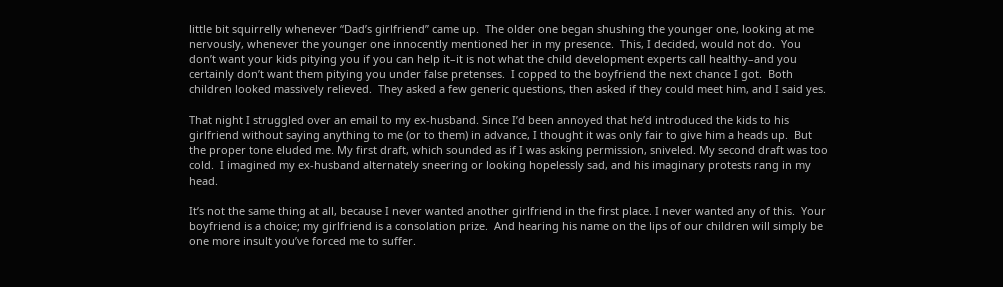little bit squirrelly whenever “Dad’s girlfriend” came up.  The older one began shushing the younger one, looking at me nervously, whenever the younger one innocently mentioned her in my presence.  This, I decided, would not do.  You don’t want your kids pitying you if you can help it–it is not what the child development experts call healthy–and you certainly don’t want them pitying you under false pretenses.  I copped to the boyfriend the next chance I got.  Both children looked massively relieved.  They asked a few generic questions, then asked if they could meet him, and I said yes.

That night I struggled over an email to my ex-husband. Since I’d been annoyed that he’d introduced the kids to his girlfriend without saying anything to me (or to them) in advance, I thought it was only fair to give him a heads up.  But the proper tone eluded me. My first draft, which sounded as if I was asking permission, sniveled. My second draft was too cold.  I imagined my ex-husband alternately sneering or looking hopelessly sad, and his imaginary protests rang in my head.

It’s not the same thing at all, because I never wanted another girlfriend in the first place. I never wanted any of this.  Your boyfriend is a choice; my girlfriend is a consolation prize.  And hearing his name on the lips of our children will simply be one more insult you’ve forced me to suffer.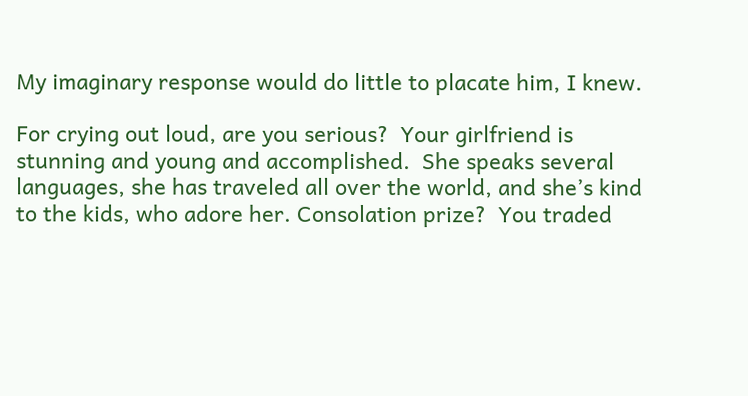My imaginary response would do little to placate him, I knew.

For crying out loud, are you serious?  Your girlfriend is stunning and young and accomplished.  She speaks several languages, she has traveled all over the world, and she’s kind to the kids, who adore her. Consolation prize?  You traded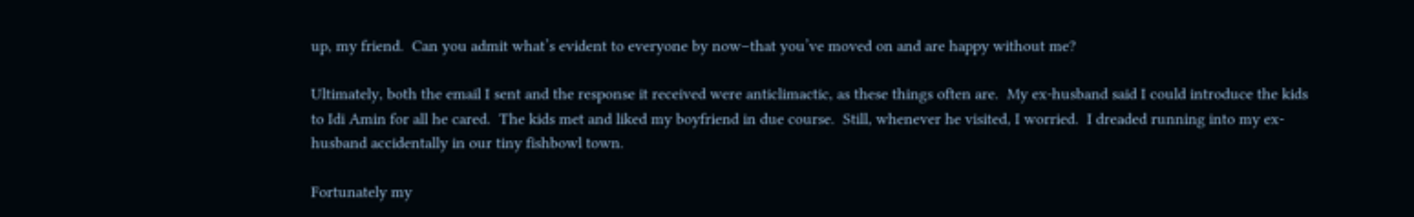up, my friend.  Can you admit what’s evident to everyone by now–that you’ve moved on and are happy without me?

Ultimately, both the email I sent and the response it received were anticlimactic, as these things often are.  My ex-husband said I could introduce the kids to Idi Amin for all he cared.  The kids met and liked my boyfriend in due course.  Still, whenever he visited, I worried.  I dreaded running into my ex-husband accidentally in our tiny fishbowl town.

Fortunately my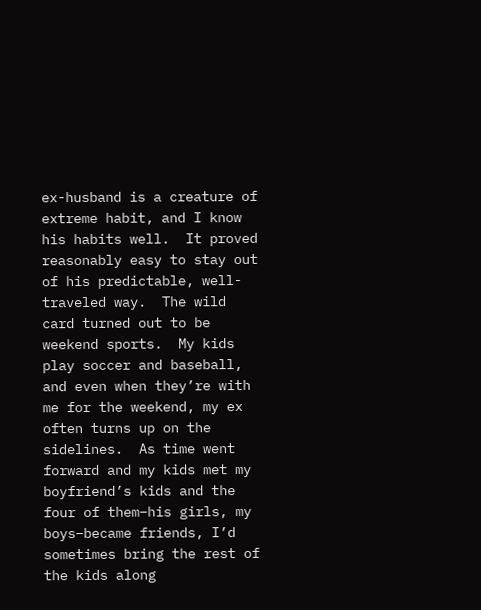ex-husband is a creature of extreme habit, and I know his habits well.  It proved reasonably easy to stay out of his predictable, well-traveled way.  The wild card turned out to be weekend sports.  My kids play soccer and baseball, and even when they’re with me for the weekend, my ex often turns up on the sidelines.  As time went forward and my kids met my boyfriend’s kids and the four of them–his girls, my boys–became friends, I’d sometimes bring the rest of the kids along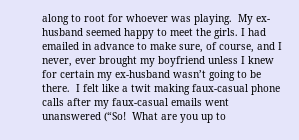along to root for whoever was playing.  My ex-husband seemed happy to meet the girls. I had emailed in advance to make sure, of course, and I never, ever brought my boyfriend unless I knew for certain my ex-husband wasn’t going to be there.  I felt like a twit making faux-casual phone calls after my faux-casual emails went unanswered (“So!  What are you up to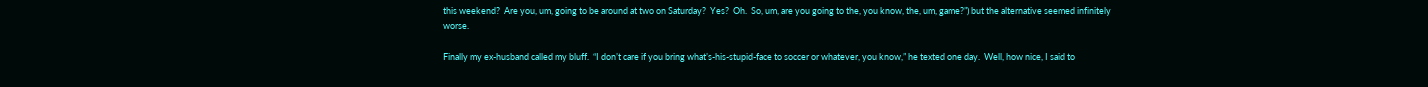this weekend?  Are you, um, going to be around at two on Saturday?  Yes?  Oh.  So, um, are you going to the, you know, the, um, game?”) but the alternative seemed infinitely worse.

Finally my ex-husband called my bluff.  “I don’t care if you bring what’s-his-stupid-face to soccer or whatever, you know,” he texted one day.  Well, how nice, I said to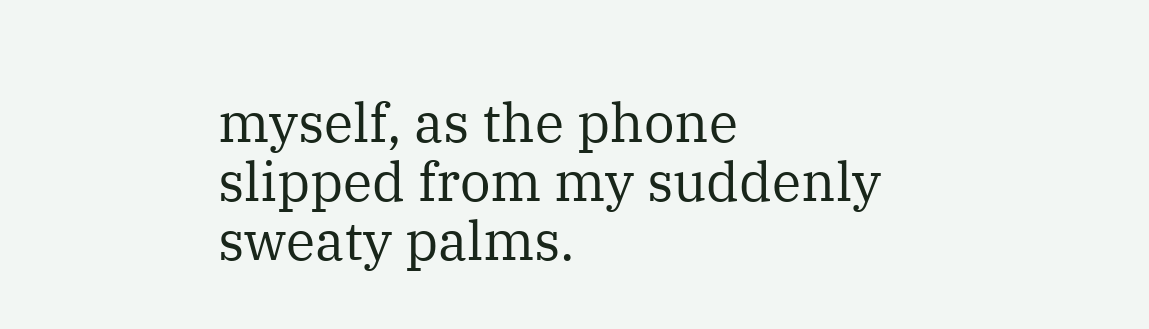myself, as the phone slipped from my suddenly sweaty palms.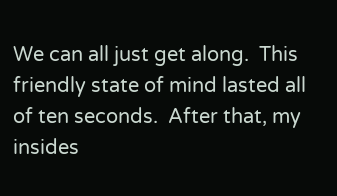We can all just get along.  This friendly state of mind lasted all of ten seconds.  After that, my insides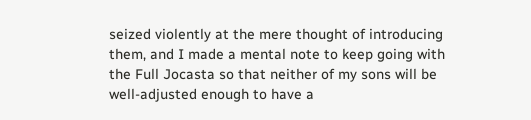seized violently at the mere thought of introducing them, and I made a mental note to keep going with the Full Jocasta so that neither of my sons will be well-adjusted enough to have a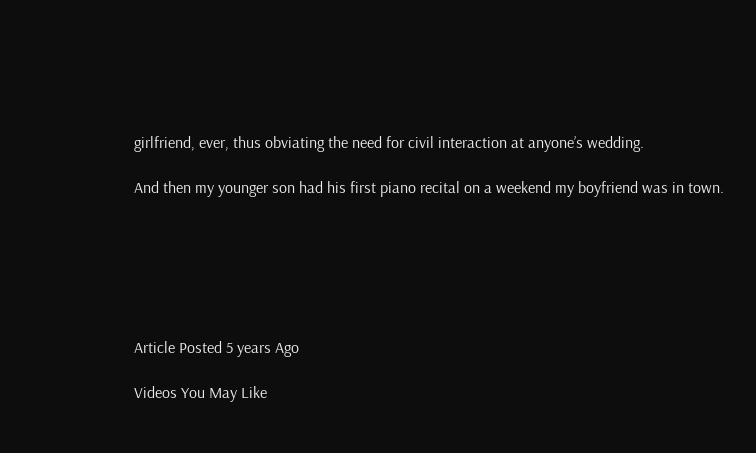girlfriend, ever, thus obviating the need for civil interaction at anyone’s wedding.

And then my younger son had his first piano recital on a weekend my boyfriend was in town.






Article Posted 5 years Ago

Videos You May Like